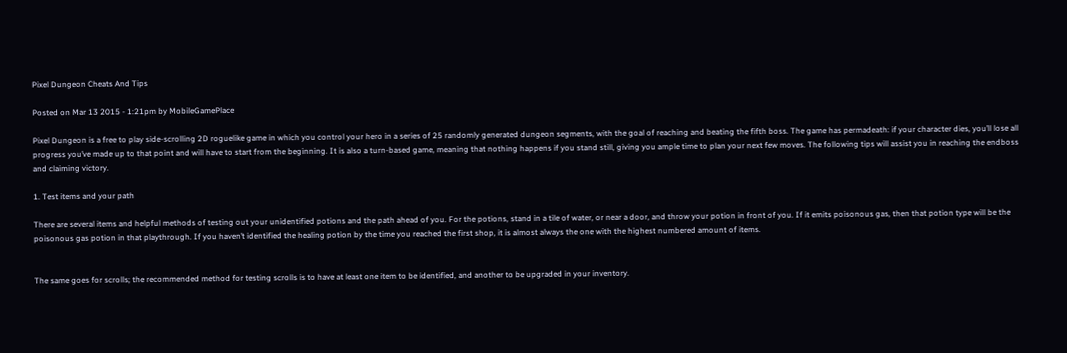Pixel Dungeon Cheats And Tips

Posted on Mar 13 2015 - 1:21pm by MobileGamePlace

Pixel Dungeon is a free to play side-scrolling 2D roguelike game in which you control your hero in a series of 25 randomly generated dungeon segments, with the goal of reaching and beating the fifth boss. The game has permadeath: if your character dies, you’ll lose all progress you’ve made up to that point and will have to start from the beginning. It is also a turn-based game, meaning that nothing happens if you stand still, giving you ample time to plan your next few moves. The following tips will assist you in reaching the endboss and claiming victory.

1. Test items and your path

There are several items and helpful methods of testing out your unidentified potions and the path ahead of you. For the potions, stand in a tile of water, or near a door, and throw your potion in front of you. If it emits poisonous gas, then that potion type will be the poisonous gas potion in that playthrough. If you haven’t identified the healing potion by the time you reached the first shop, it is almost always the one with the highest numbered amount of items.


The same goes for scrolls; the recommended method for testing scrolls is to have at least one item to be identified, and another to be upgraded in your inventory.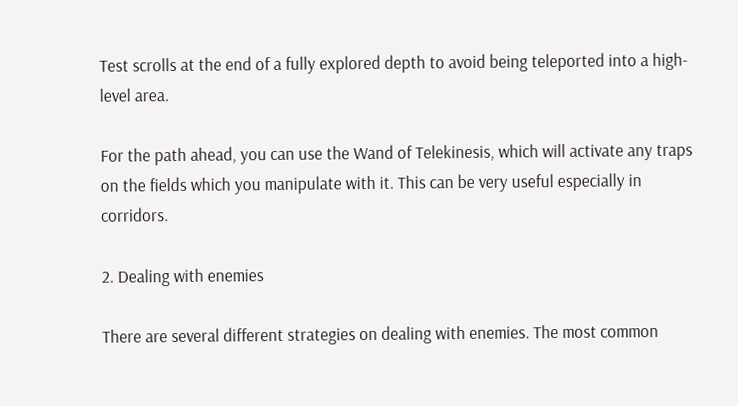Test scrolls at the end of a fully explored depth to avoid being teleported into a high-level area.

For the path ahead, you can use the Wand of Telekinesis, which will activate any traps on the fields which you manipulate with it. This can be very useful especially in corridors.

2. Dealing with enemies

There are several different strategies on dealing with enemies. The most common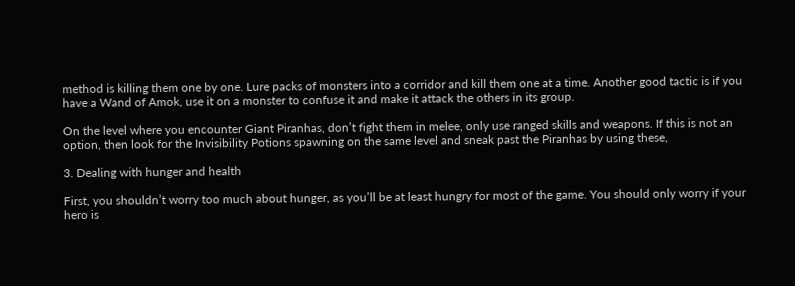method is killing them one by one. Lure packs of monsters into a corridor and kill them one at a time. Another good tactic is if you have a Wand of Amok, use it on a monster to confuse it and make it attack the others in its group.

On the level where you encounter Giant Piranhas, don’t fight them in melee, only use ranged skills and weapons. If this is not an option, then look for the Invisibility Potions spawning on the same level and sneak past the Piranhas by using these,

3. Dealing with hunger and health

First, you shouldn’t worry too much about hunger, as you’ll be at least hungry for most of the game. You should only worry if your hero is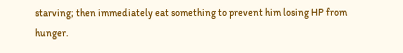starving; then immediately eat something to prevent him losing HP from hunger.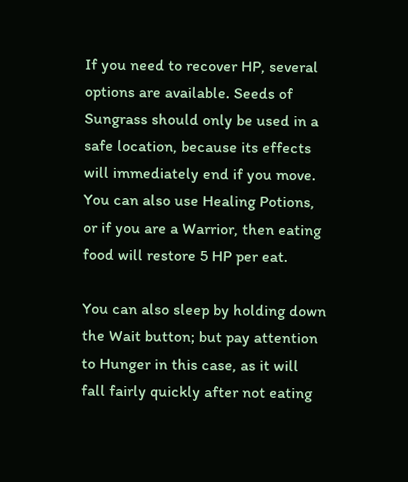If you need to recover HP, several options are available. Seeds of Sungrass should only be used in a safe location, because its effects will immediately end if you move. You can also use Healing Potions, or if you are a Warrior, then eating food will restore 5 HP per eat.

You can also sleep by holding down the Wait button; but pay attention to Hunger in this case, as it will fall fairly quickly after not eating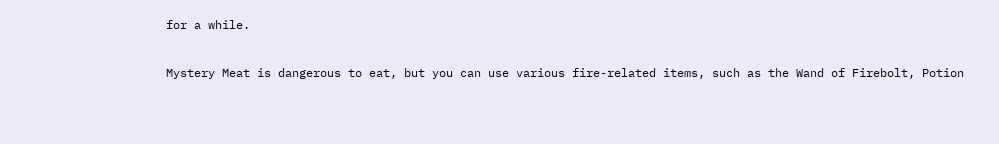for a while.

Mystery Meat is dangerous to eat, but you can use various fire-related items, such as the Wand of Firebolt, Potion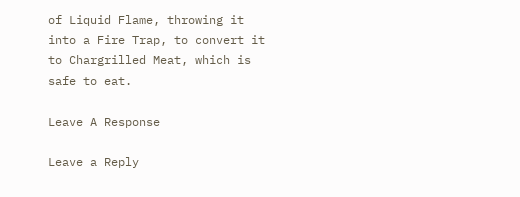of Liquid Flame, throwing it into a Fire Trap, to convert it to Chargrilled Meat, which is safe to eat.

Leave A Response

Leave a Reply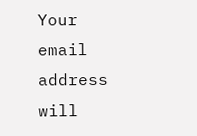Your email address will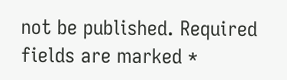not be published. Required fields are marked *